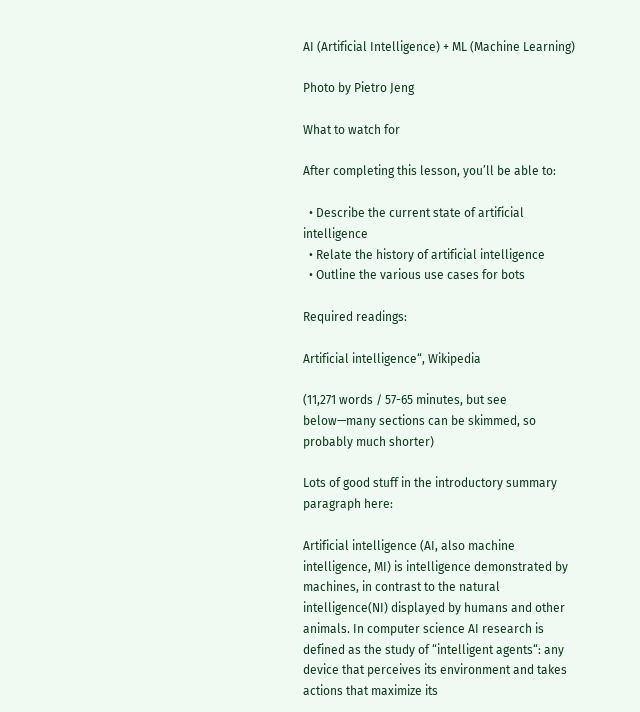AI (Artificial Intelligence) + ML (Machine Learning)

Photo by Pietro Jeng

What to watch for

After completing this lesson, you’ll be able to:

  • Describe the current state of artificial intelligence
  • Relate the history of artificial intelligence
  • Outline the various use cases for bots

Required readings:

Artificial intelligence“, Wikipedia

(11,271 words / 57-65 minutes, but see below—many sections can be skimmed, so probably much shorter)

Lots of good stuff in the introductory summary paragraph here:

Artificial intelligence (AI, also machine intelligence, MI) is intelligence demonstrated by machines, in contrast to the natural intelligence(NI) displayed by humans and other animals. In computer science AI research is defined as the study of “intelligent agents“: any device that perceives its environment and takes actions that maximize its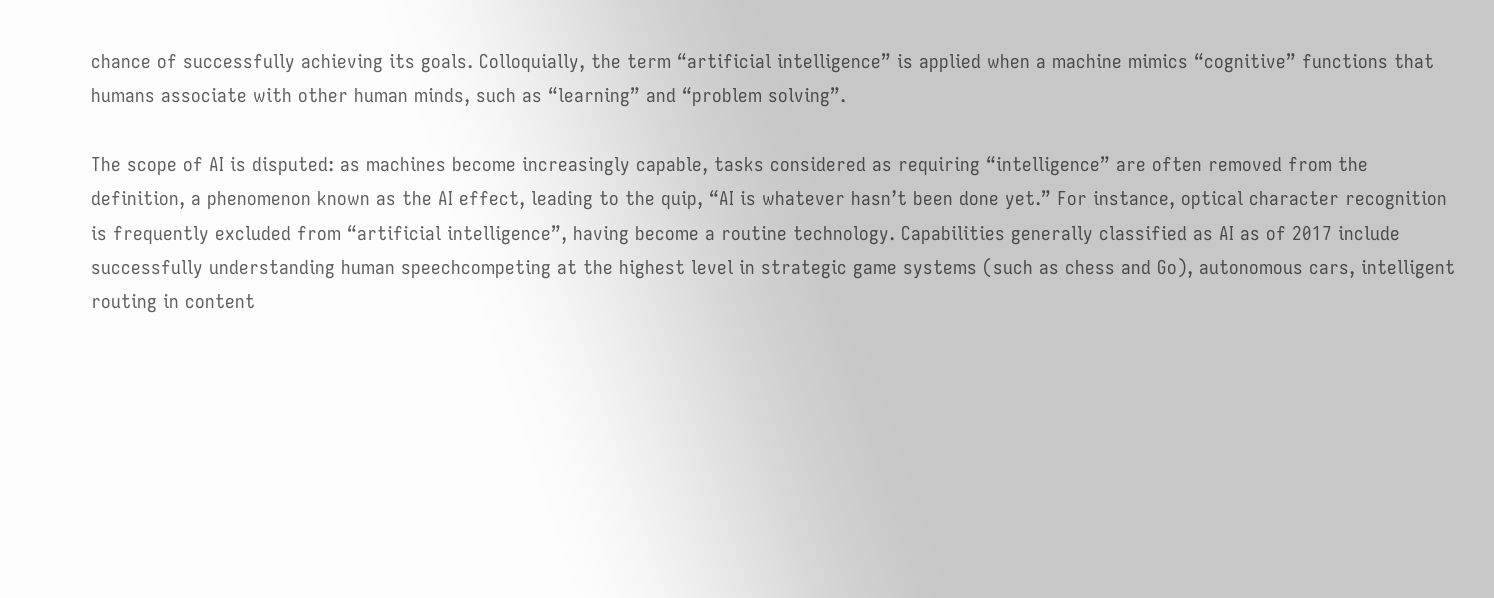chance of successfully achieving its goals. Colloquially, the term “artificial intelligence” is applied when a machine mimics “cognitive” functions that humans associate with other human minds, such as “learning” and “problem solving”.

The scope of AI is disputed: as machines become increasingly capable, tasks considered as requiring “intelligence” are often removed from the definition, a phenomenon known as the AI effect, leading to the quip, “AI is whatever hasn’t been done yet.” For instance, optical character recognition is frequently excluded from “artificial intelligence”, having become a routine technology. Capabilities generally classified as AI as of 2017 include successfully understanding human speechcompeting at the highest level in strategic game systems (such as chess and Go), autonomous cars, intelligent routing in content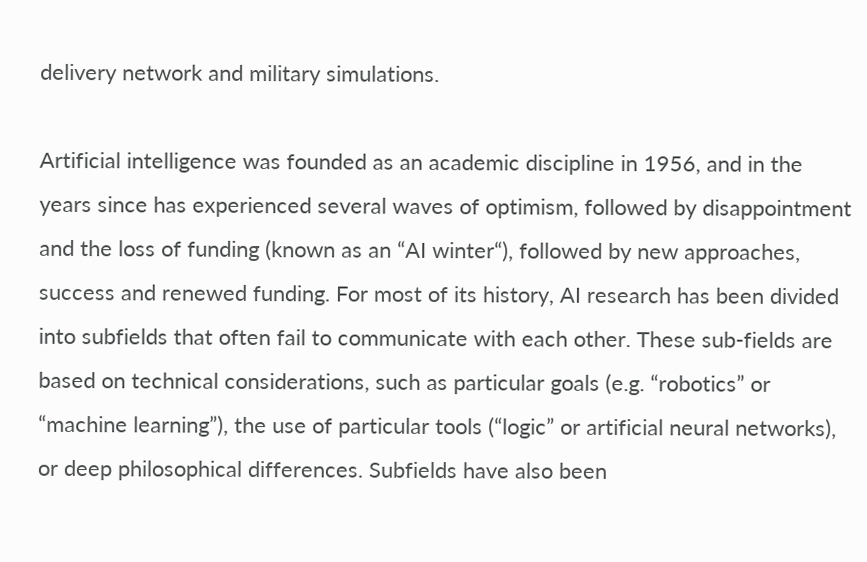delivery network and military simulations.

Artificial intelligence was founded as an academic discipline in 1956, and in the years since has experienced several waves of optimism, followed by disappointment and the loss of funding (known as an “AI winter“), followed by new approaches, success and renewed funding. For most of its history, AI research has been divided into subfields that often fail to communicate with each other. These sub-fields are based on technical considerations, such as particular goals (e.g. “robotics” or “machine learning”), the use of particular tools (“logic” or artificial neural networks), or deep philosophical differences. Subfields have also been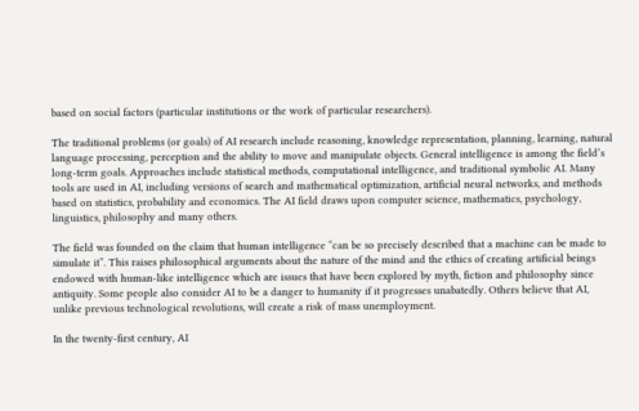based on social factors (particular institutions or the work of particular researchers).

The traditional problems (or goals) of AI research include reasoning, knowledge representation, planning, learning, natural language processing, perception and the ability to move and manipulate objects. General intelligence is among the field’s long-term goals. Approaches include statistical methods, computational intelligence, and traditional symbolic AI. Many tools are used in AI, including versions of search and mathematical optimization, artificial neural networks, and methods based on statistics, probability and economics. The AI field draws upon computer science, mathematics, psychology, linguistics, philosophy and many others.

The field was founded on the claim that human intelligence “can be so precisely described that a machine can be made to simulate it”. This raises philosophical arguments about the nature of the mind and the ethics of creating artificial beings endowed with human-like intelligence which are issues that have been explored by myth, fiction and philosophy since antiquity. Some people also consider AI to be a danger to humanity if it progresses unabatedly. Others believe that AI, unlike previous technological revolutions, will create a risk of mass unemployment.

In the twenty-first century, AI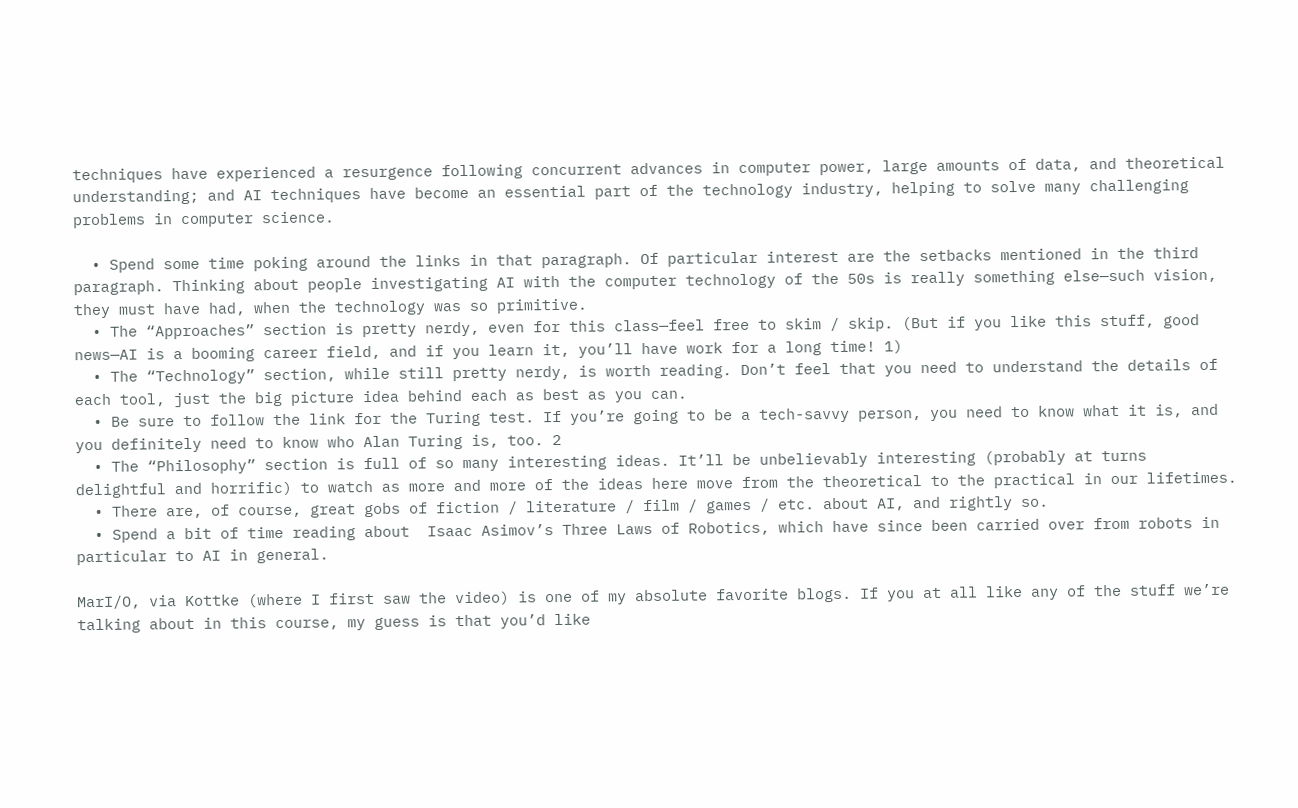techniques have experienced a resurgence following concurrent advances in computer power, large amounts of data, and theoretical understanding; and AI techniques have become an essential part of the technology industry, helping to solve many challenging problems in computer science.

  • Spend some time poking around the links in that paragraph. Of particular interest are the setbacks mentioned in the third paragraph. Thinking about people investigating AI with the computer technology of the 50s is really something else—such vision, they must have had, when the technology was so primitive.
  • The “Approaches” section is pretty nerdy, even for this class—feel free to skim / skip. (But if you like this stuff, good news—AI is a booming career field, and if you learn it, you’ll have work for a long time! 1)
  • The “Technology” section, while still pretty nerdy, is worth reading. Don’t feel that you need to understand the details of each tool, just the big picture idea behind each as best as you can.
  • Be sure to follow the link for the Turing test. If you’re going to be a tech-savvy person, you need to know what it is, and you definitely need to know who Alan Turing is, too. 2
  • The “Philosophy” section is full of so many interesting ideas. It’ll be unbelievably interesting (probably at turns delightful and horrific) to watch as more and more of the ideas here move from the theoretical to the practical in our lifetimes.
  • There are, of course, great gobs of fiction / literature / film / games / etc. about AI, and rightly so.
  • Spend a bit of time reading about  Isaac Asimov’s Three Laws of Robotics, which have since been carried over from robots in particular to AI in general.

MarI/O, via Kottke (where I first saw the video) is one of my absolute favorite blogs. If you at all like any of the stuff we’re talking about in this course, my guess is that you’d like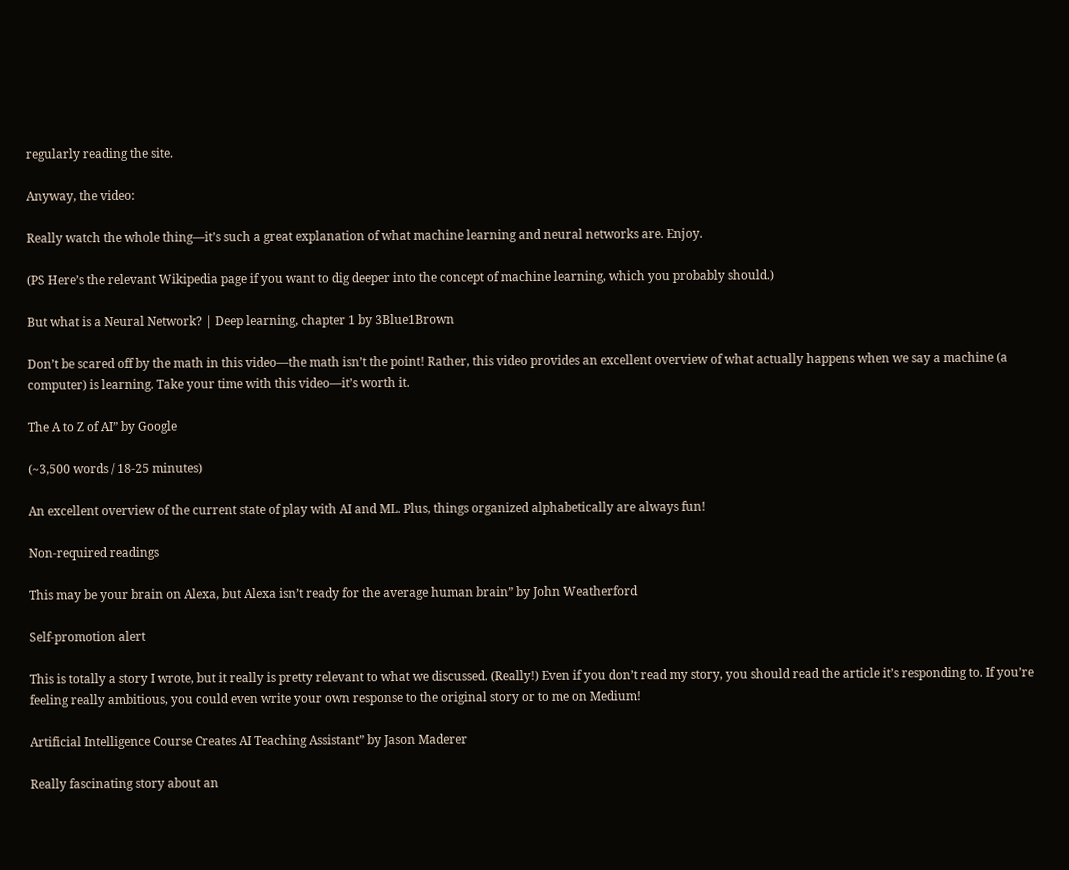regularly reading the site.

Anyway, the video:

Really watch the whole thing—it’s such a great explanation of what machine learning and neural networks are. Enjoy.

(PS Here’s the relevant Wikipedia page if you want to dig deeper into the concept of machine learning, which you probably should.)

But what is a Neural Network? | Deep learning, chapter 1 by 3Blue1Brown

Don’t be scared off by the math in this video—the math isn’t the point! Rather, this video provides an excellent overview of what actually happens when we say a machine (a computer) is learning. Take your time with this video—it’s worth it.

The A to Z of AI” by Google

(~3,500 words / 18-25 minutes)

An excellent overview of the current state of play with AI and ML. Plus, things organized alphabetically are always fun!

Non-required readings

This may be your brain on Alexa, but Alexa isn’t ready for the average human brain” by John Weatherford

Self-promotion alert

This is totally a story I wrote, but it really is pretty relevant to what we discussed. (Really!) Even if you don’t read my story, you should read the article it’s responding to. If you’re feeling really ambitious, you could even write your own response to the original story or to me on Medium!

Artificial Intelligence Course Creates AI Teaching Assistant” by Jason Maderer

Really fascinating story about an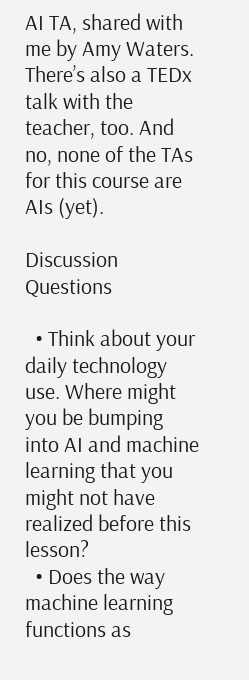AI TA, shared with me by Amy Waters. There’s also a TEDx talk with the teacher, too. And no, none of the TAs for this course are AIs (yet).

Discussion Questions

  • Think about your daily technology use. Where might you be bumping into AI and machine learning that you might not have realized before this lesson?
  • Does the way machine learning functions as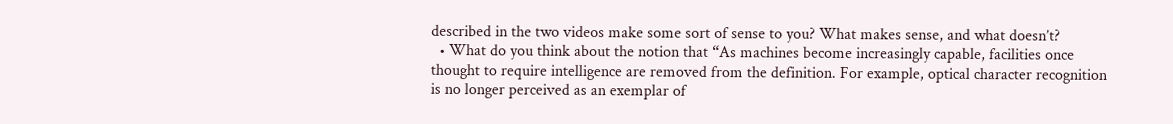described in the two videos make some sort of sense to you? What makes sense, and what doesn’t?
  • What do you think about the notion that “As machines become increasingly capable, facilities once thought to require intelligence are removed from the definition. For example, optical character recognition is no longer perceived as an exemplar of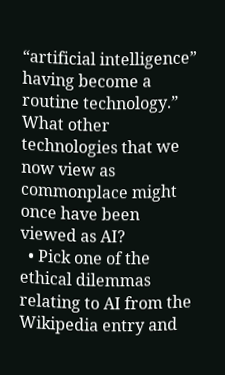“artificial intelligence” having become a routine technology.” What other technologies that we now view as commonplace might once have been viewed as AI?
  • Pick one of the ethical dilemmas relating to AI from the Wikipedia entry and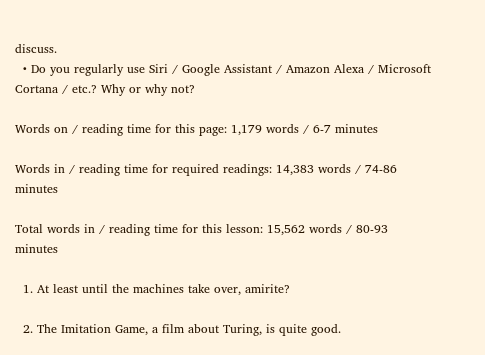discuss.
  • Do you regularly use Siri / Google Assistant / Amazon Alexa / Microsoft Cortana / etc.? Why or why not?

Words on / reading time for this page: 1,179 words / 6-7 minutes

Words in / reading time for required readings: 14,383 words / 74-86 minutes

Total words in / reading time for this lesson: 15,562 words / 80-93 minutes

  1. At least until the machines take over, amirite?

  2. The Imitation Game, a film about Turing, is quite good.